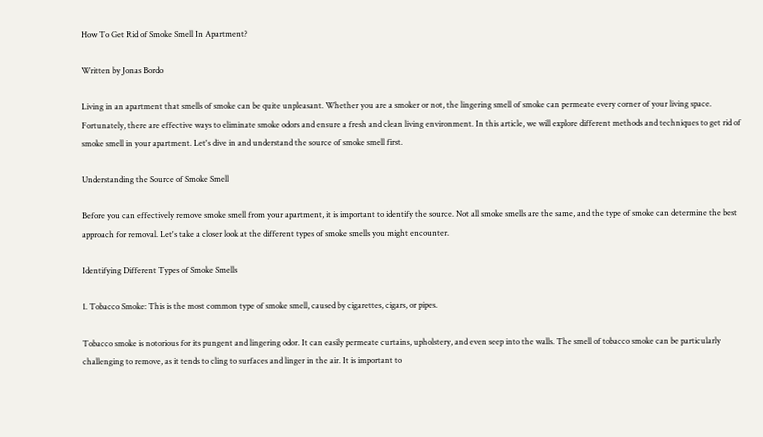How To Get Rid of Smoke Smell In Apartment?

Written by Jonas Bordo

Living in an apartment that smells of smoke can be quite unpleasant. Whether you are a smoker or not, the lingering smell of smoke can permeate every corner of your living space. Fortunately, there are effective ways to eliminate smoke odors and ensure a fresh and clean living environment. In this article, we will explore different methods and techniques to get rid of smoke smell in your apartment. Let's dive in and understand the source of smoke smell first.

Understanding the Source of Smoke Smell

Before you can effectively remove smoke smell from your apartment, it is important to identify the source. Not all smoke smells are the same, and the type of smoke can determine the best approach for removal. Let's take a closer look at the different types of smoke smells you might encounter.

Identifying Different Types of Smoke Smells

1. Tobacco Smoke: This is the most common type of smoke smell, caused by cigarettes, cigars, or pipes.

Tobacco smoke is notorious for its pungent and lingering odor. It can easily permeate curtains, upholstery, and even seep into the walls. The smell of tobacco smoke can be particularly challenging to remove, as it tends to cling to surfaces and linger in the air. It is important to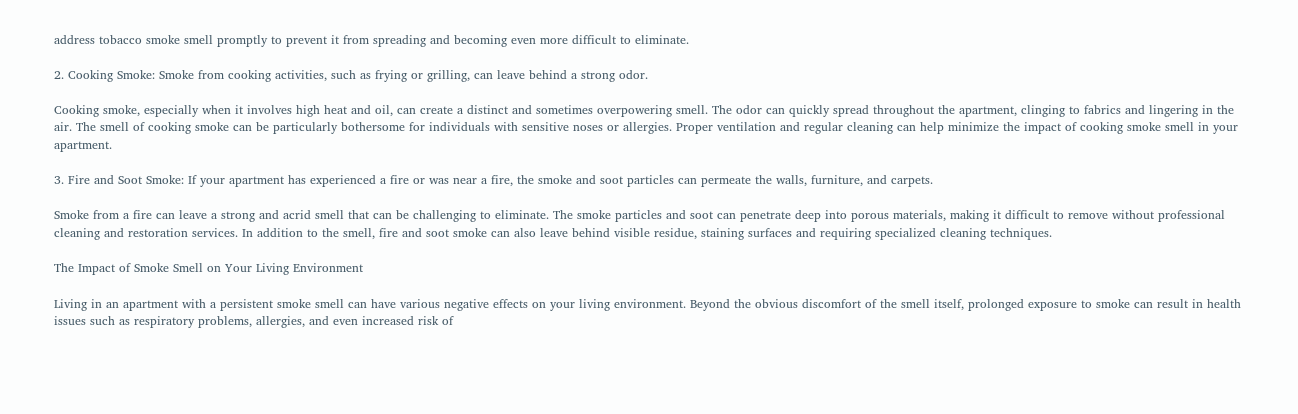address tobacco smoke smell promptly to prevent it from spreading and becoming even more difficult to eliminate.

2. Cooking Smoke: Smoke from cooking activities, such as frying or grilling, can leave behind a strong odor.

Cooking smoke, especially when it involves high heat and oil, can create a distinct and sometimes overpowering smell. The odor can quickly spread throughout the apartment, clinging to fabrics and lingering in the air. The smell of cooking smoke can be particularly bothersome for individuals with sensitive noses or allergies. Proper ventilation and regular cleaning can help minimize the impact of cooking smoke smell in your apartment.

3. Fire and Soot Smoke: If your apartment has experienced a fire or was near a fire, the smoke and soot particles can permeate the walls, furniture, and carpets.

Smoke from a fire can leave a strong and acrid smell that can be challenging to eliminate. The smoke particles and soot can penetrate deep into porous materials, making it difficult to remove without professional cleaning and restoration services. In addition to the smell, fire and soot smoke can also leave behind visible residue, staining surfaces and requiring specialized cleaning techniques.

The Impact of Smoke Smell on Your Living Environment

Living in an apartment with a persistent smoke smell can have various negative effects on your living environment. Beyond the obvious discomfort of the smell itself, prolonged exposure to smoke can result in health issues such as respiratory problems, allergies, and even increased risk of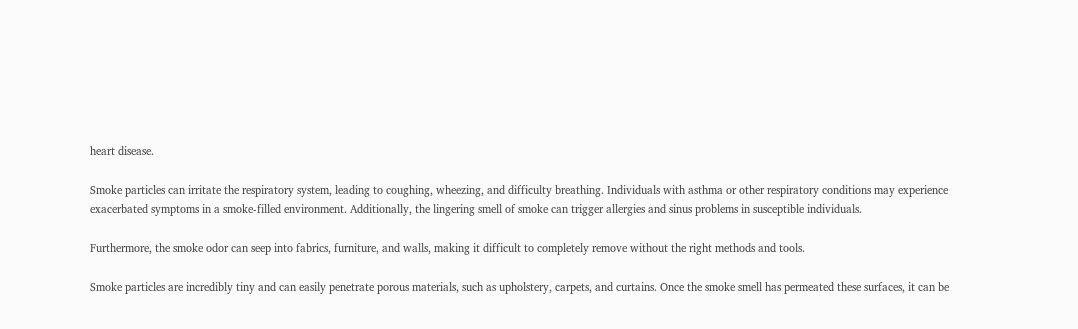heart disease.

Smoke particles can irritate the respiratory system, leading to coughing, wheezing, and difficulty breathing. Individuals with asthma or other respiratory conditions may experience exacerbated symptoms in a smoke-filled environment. Additionally, the lingering smell of smoke can trigger allergies and sinus problems in susceptible individuals.

Furthermore, the smoke odor can seep into fabrics, furniture, and walls, making it difficult to completely remove without the right methods and tools.

Smoke particles are incredibly tiny and can easily penetrate porous materials, such as upholstery, carpets, and curtains. Once the smoke smell has permeated these surfaces, it can be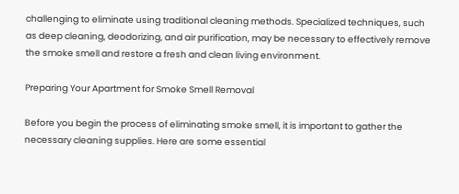challenging to eliminate using traditional cleaning methods. Specialized techniques, such as deep cleaning, deodorizing, and air purification, may be necessary to effectively remove the smoke smell and restore a fresh and clean living environment.

Preparing Your Apartment for Smoke Smell Removal

Before you begin the process of eliminating smoke smell, it is important to gather the necessary cleaning supplies. Here are some essential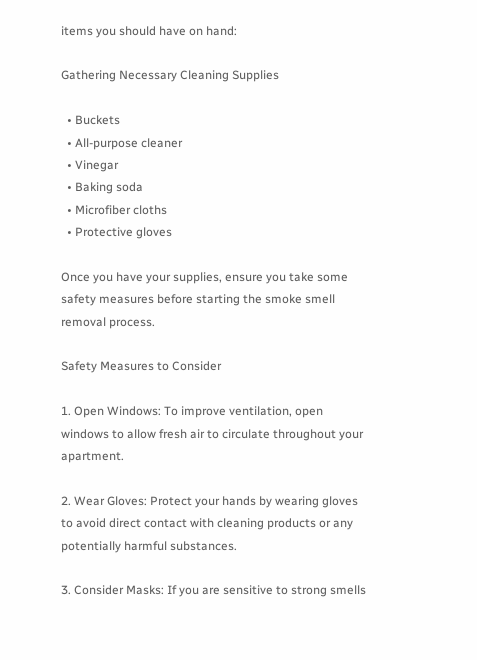items you should have on hand:

Gathering Necessary Cleaning Supplies

  • Buckets
  • All-purpose cleaner
  • Vinegar
  • Baking soda
  • Microfiber cloths
  • Protective gloves

Once you have your supplies, ensure you take some safety measures before starting the smoke smell removal process.

Safety Measures to Consider

1. Open Windows: To improve ventilation, open windows to allow fresh air to circulate throughout your apartment.

2. Wear Gloves: Protect your hands by wearing gloves to avoid direct contact with cleaning products or any potentially harmful substances.

3. Consider Masks: If you are sensitive to strong smells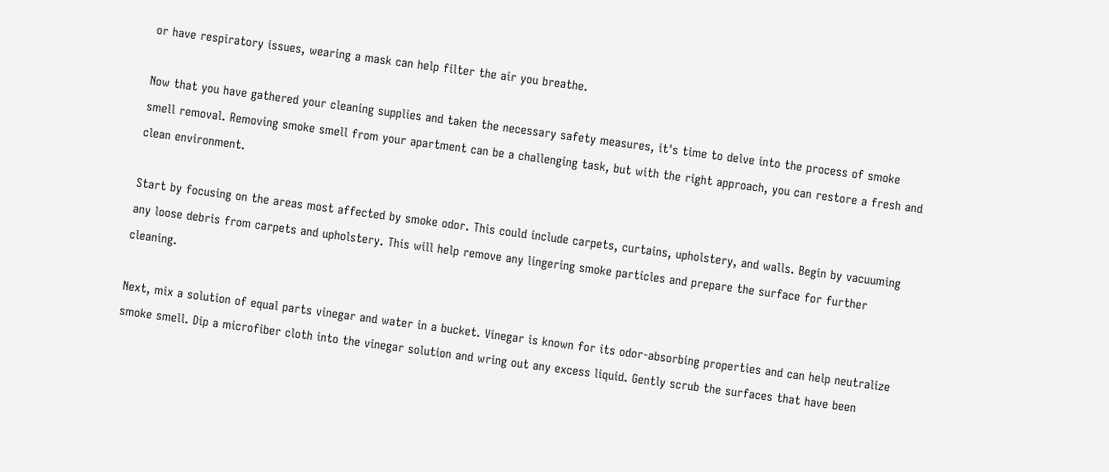or have respiratory issues, wearing a mask can help filter the air you breathe.

Now that you have gathered your cleaning supplies and taken the necessary safety measures, it's time to delve into the process of smoke smell removal. Removing smoke smell from your apartment can be a challenging task, but with the right approach, you can restore a fresh and clean environment.

Start by focusing on the areas most affected by smoke odor. This could include carpets, curtains, upholstery, and walls. Begin by vacuuming any loose debris from carpets and upholstery. This will help remove any lingering smoke particles and prepare the surface for further cleaning.

Next, mix a solution of equal parts vinegar and water in a bucket. Vinegar is known for its odor-absorbing properties and can help neutralize smoke smell. Dip a microfiber cloth into the vinegar solution and wring out any excess liquid. Gently scrub the surfaces that have been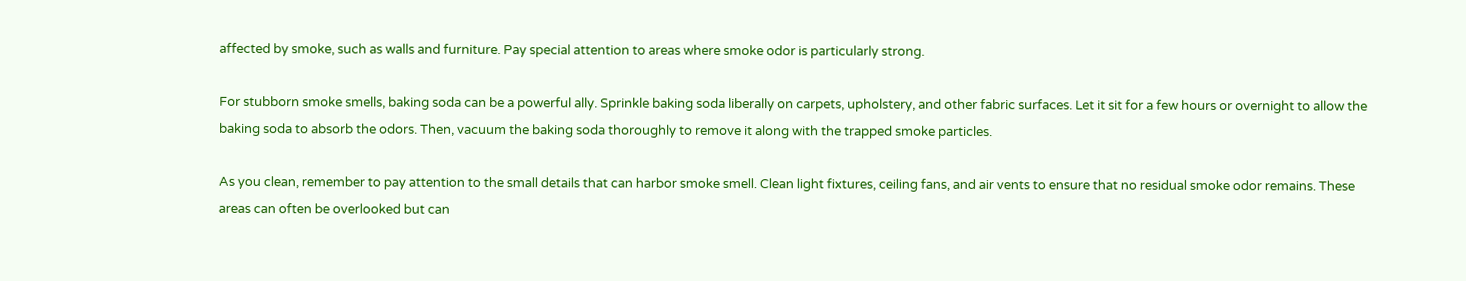affected by smoke, such as walls and furniture. Pay special attention to areas where smoke odor is particularly strong.

For stubborn smoke smells, baking soda can be a powerful ally. Sprinkle baking soda liberally on carpets, upholstery, and other fabric surfaces. Let it sit for a few hours or overnight to allow the baking soda to absorb the odors. Then, vacuum the baking soda thoroughly to remove it along with the trapped smoke particles.

As you clean, remember to pay attention to the small details that can harbor smoke smell. Clean light fixtures, ceiling fans, and air vents to ensure that no residual smoke odor remains. These areas can often be overlooked but can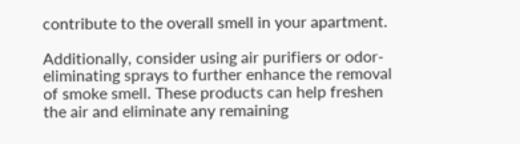contribute to the overall smell in your apartment.

Additionally, consider using air purifiers or odor-eliminating sprays to further enhance the removal of smoke smell. These products can help freshen the air and eliminate any remaining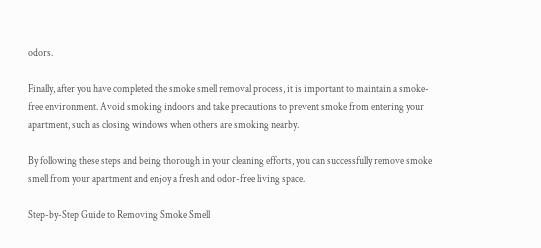odors.

Finally, after you have completed the smoke smell removal process, it is important to maintain a smoke-free environment. Avoid smoking indoors and take precautions to prevent smoke from entering your apartment, such as closing windows when others are smoking nearby.

By following these steps and being thorough in your cleaning efforts, you can successfully remove smoke smell from your apartment and enjoy a fresh and odor-free living space.

Step-by-Step Guide to Removing Smoke Smell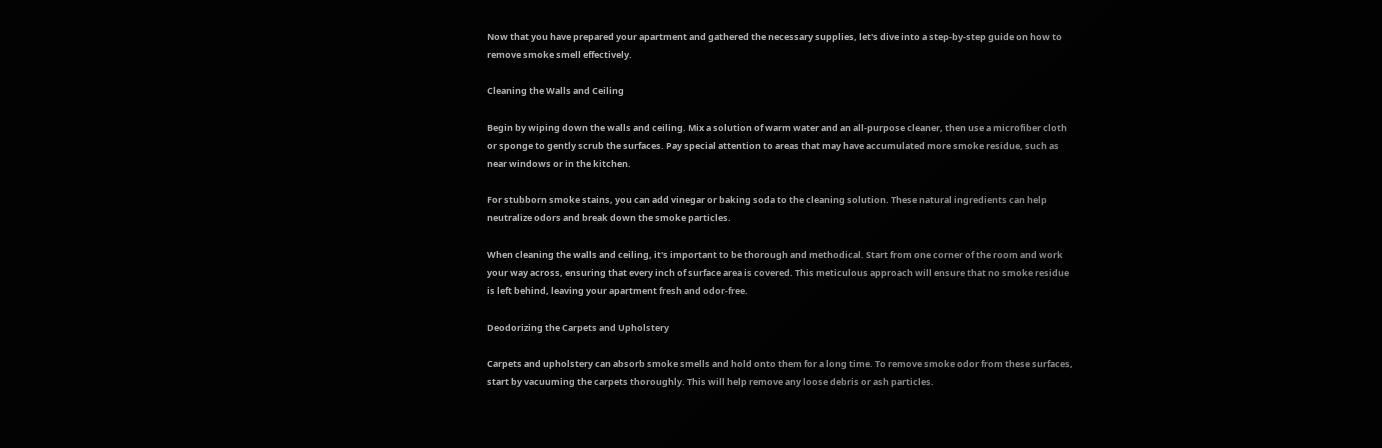Now that you have prepared your apartment and gathered the necessary supplies, let's dive into a step-by-step guide on how to remove smoke smell effectively.

Cleaning the Walls and Ceiling

Begin by wiping down the walls and ceiling. Mix a solution of warm water and an all-purpose cleaner, then use a microfiber cloth or sponge to gently scrub the surfaces. Pay special attention to areas that may have accumulated more smoke residue, such as near windows or in the kitchen.

For stubborn smoke stains, you can add vinegar or baking soda to the cleaning solution. These natural ingredients can help neutralize odors and break down the smoke particles.

When cleaning the walls and ceiling, it's important to be thorough and methodical. Start from one corner of the room and work your way across, ensuring that every inch of surface area is covered. This meticulous approach will ensure that no smoke residue is left behind, leaving your apartment fresh and odor-free.

Deodorizing the Carpets and Upholstery

Carpets and upholstery can absorb smoke smells and hold onto them for a long time. To remove smoke odor from these surfaces, start by vacuuming the carpets thoroughly. This will help remove any loose debris or ash particles.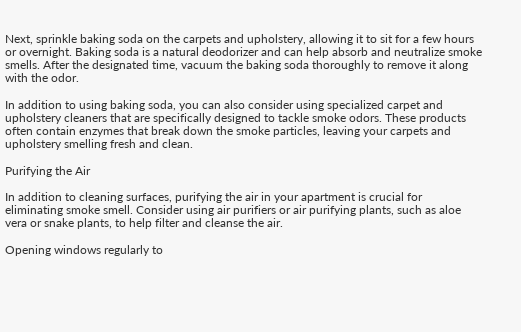Next, sprinkle baking soda on the carpets and upholstery, allowing it to sit for a few hours or overnight. Baking soda is a natural deodorizer and can help absorb and neutralize smoke smells. After the designated time, vacuum the baking soda thoroughly to remove it along with the odor.

In addition to using baking soda, you can also consider using specialized carpet and upholstery cleaners that are specifically designed to tackle smoke odors. These products often contain enzymes that break down the smoke particles, leaving your carpets and upholstery smelling fresh and clean.

Purifying the Air

In addition to cleaning surfaces, purifying the air in your apartment is crucial for eliminating smoke smell. Consider using air purifiers or air purifying plants, such as aloe vera or snake plants, to help filter and cleanse the air.

Opening windows regularly to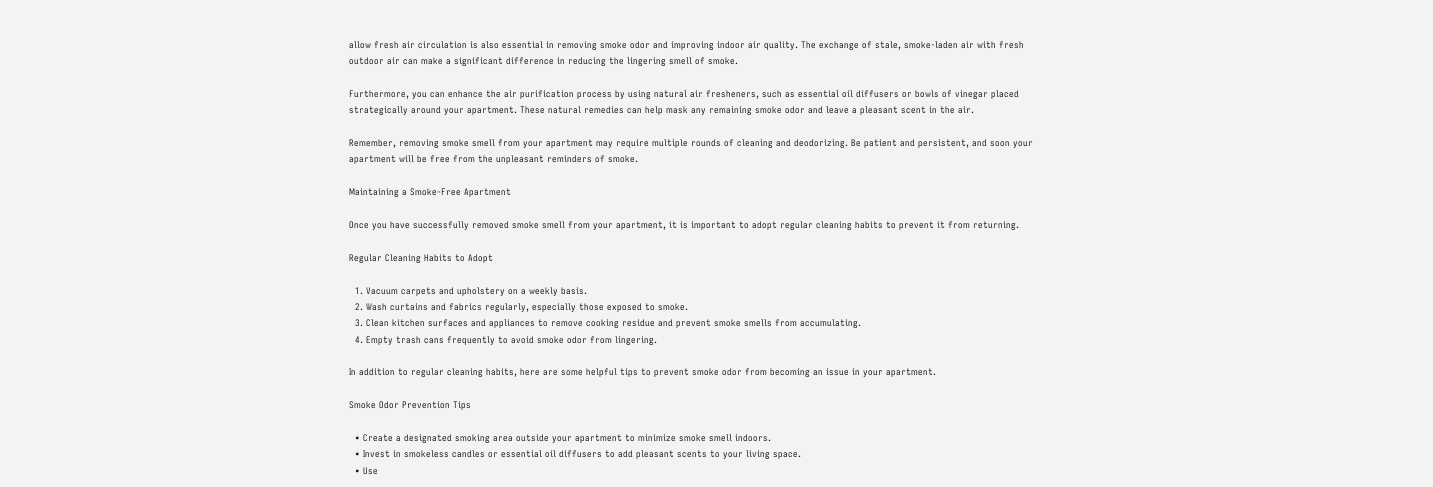allow fresh air circulation is also essential in removing smoke odor and improving indoor air quality. The exchange of stale, smoke-laden air with fresh outdoor air can make a significant difference in reducing the lingering smell of smoke.

Furthermore, you can enhance the air purification process by using natural air fresheners, such as essential oil diffusers or bowls of vinegar placed strategically around your apartment. These natural remedies can help mask any remaining smoke odor and leave a pleasant scent in the air.

Remember, removing smoke smell from your apartment may require multiple rounds of cleaning and deodorizing. Be patient and persistent, and soon your apartment will be free from the unpleasant reminders of smoke.

Maintaining a Smoke-Free Apartment

Once you have successfully removed smoke smell from your apartment, it is important to adopt regular cleaning habits to prevent it from returning.

Regular Cleaning Habits to Adopt

  1. Vacuum carpets and upholstery on a weekly basis.
  2. Wash curtains and fabrics regularly, especially those exposed to smoke.
  3. Clean kitchen surfaces and appliances to remove cooking residue and prevent smoke smells from accumulating.
  4. Empty trash cans frequently to avoid smoke odor from lingering.

In addition to regular cleaning habits, here are some helpful tips to prevent smoke odor from becoming an issue in your apartment.

Smoke Odor Prevention Tips

  • Create a designated smoking area outside your apartment to minimize smoke smell indoors.
  • Invest in smokeless candles or essential oil diffusers to add pleasant scents to your living space.
  • Use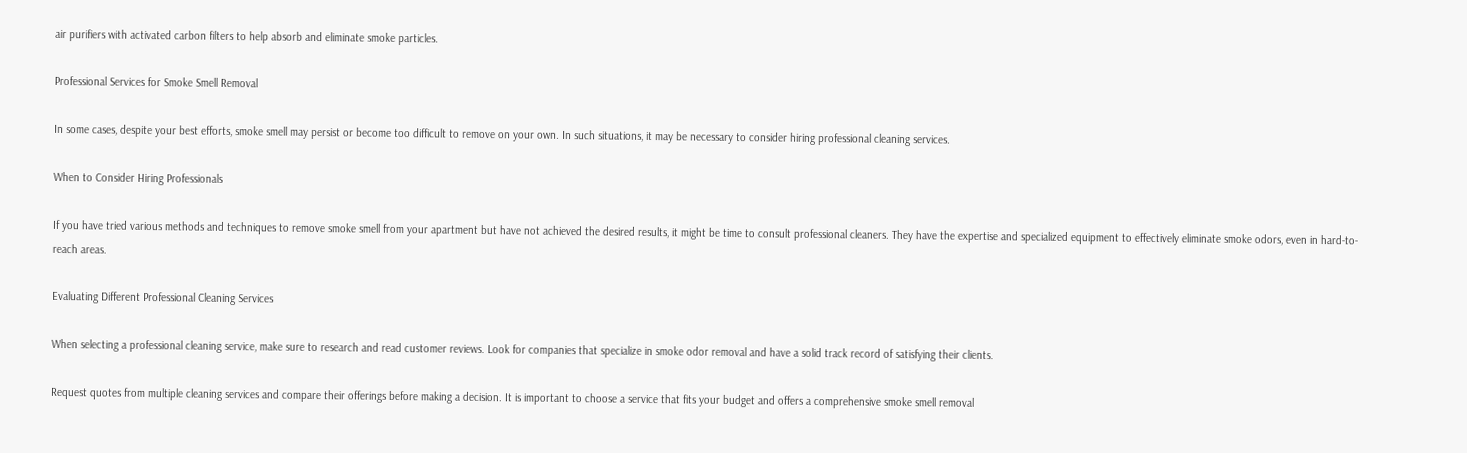air purifiers with activated carbon filters to help absorb and eliminate smoke particles.

Professional Services for Smoke Smell Removal

In some cases, despite your best efforts, smoke smell may persist or become too difficult to remove on your own. In such situations, it may be necessary to consider hiring professional cleaning services.

When to Consider Hiring Professionals

If you have tried various methods and techniques to remove smoke smell from your apartment but have not achieved the desired results, it might be time to consult professional cleaners. They have the expertise and specialized equipment to effectively eliminate smoke odors, even in hard-to-reach areas.

Evaluating Different Professional Cleaning Services

When selecting a professional cleaning service, make sure to research and read customer reviews. Look for companies that specialize in smoke odor removal and have a solid track record of satisfying their clients.

Request quotes from multiple cleaning services and compare their offerings before making a decision. It is important to choose a service that fits your budget and offers a comprehensive smoke smell removal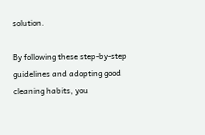solution.

By following these step-by-step guidelines and adopting good cleaning habits, you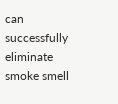can successfully eliminate smoke smell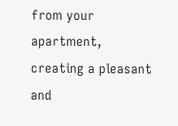from your apartment, creating a pleasant and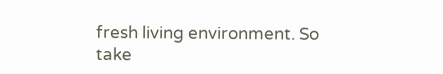fresh living environment. So take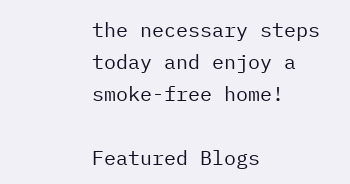the necessary steps today and enjoy a smoke-free home!

Featured Blogs